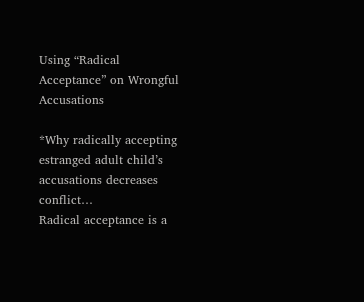Using “Radical Acceptance” on Wrongful Accusations

*Why radically accepting estranged adult child’s accusations decreases conflict…
Radical acceptance is a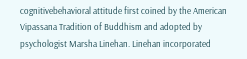cognitivebehavioral attitude first coined by the American Vipassana Tradition of Buddhism and adopted by psychologist Marsha Linehan. Linehan incorporated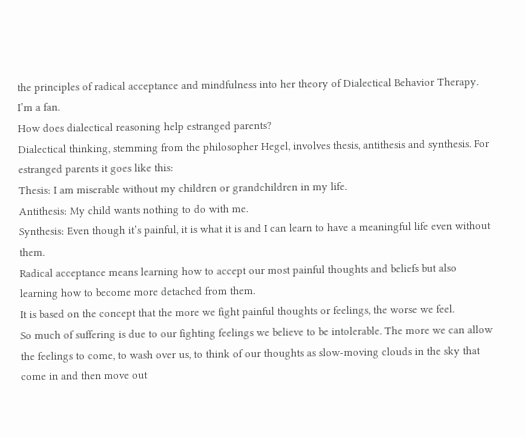the principles of radical acceptance and mindfulness into her theory of Dialectical Behavior Therapy.
I’m a fan.
How does dialectical reasoning help estranged parents?
Dialectical thinking, stemming from the philosopher Hegel, involves thesis, antithesis and synthesis. For estranged parents it goes like this:
Thesis: I am miserable without my children or grandchildren in my life.
Antithesis: My child wants nothing to do with me.
Synthesis: Even though it’s painful, it is what it is and I can learn to have a meaningful life even without them.
Radical acceptance means learning how to accept our most painful thoughts and beliefs but also learning how to become more detached from them.
It is based on the concept that the more we fight painful thoughts or feelings, the worse we feel.
So much of suffering is due to our fighting feelings we believe to be intolerable. The more we can allow the feelings to come, to wash over us, to think of our thoughts as slow-moving clouds in the sky that come in and then move out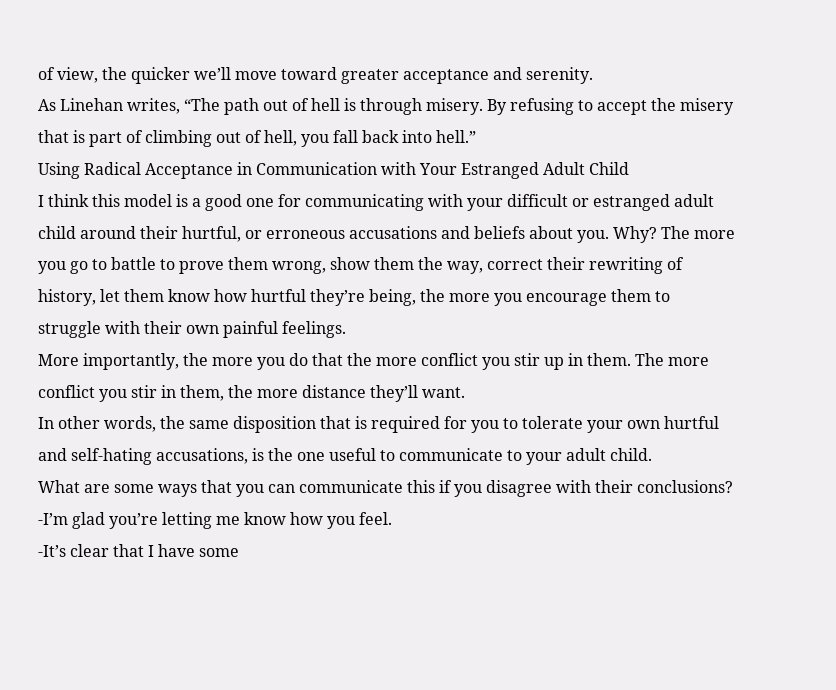of view, the quicker we’ll move toward greater acceptance and serenity.
As Linehan writes, “The path out of hell is through misery. By refusing to accept the misery that is part of climbing out of hell, you fall back into hell.”
Using Radical Acceptance in Communication with Your Estranged Adult Child
I think this model is a good one for communicating with your difficult or estranged adult child around their hurtful, or erroneous accusations and beliefs about you. Why? The more you go to battle to prove them wrong, show them the way, correct their rewriting of history, let them know how hurtful they’re being, the more you encourage them to struggle with their own painful feelings.
More importantly, the more you do that the more conflict you stir up in them. The more conflict you stir in them, the more distance they’ll want.
In other words, the same disposition that is required for you to tolerate your own hurtful and self-hating accusations, is the one useful to communicate to your adult child.
What are some ways that you can communicate this if you disagree with their conclusions?
-I’m glad you’re letting me know how you feel.
-It’s clear that I have some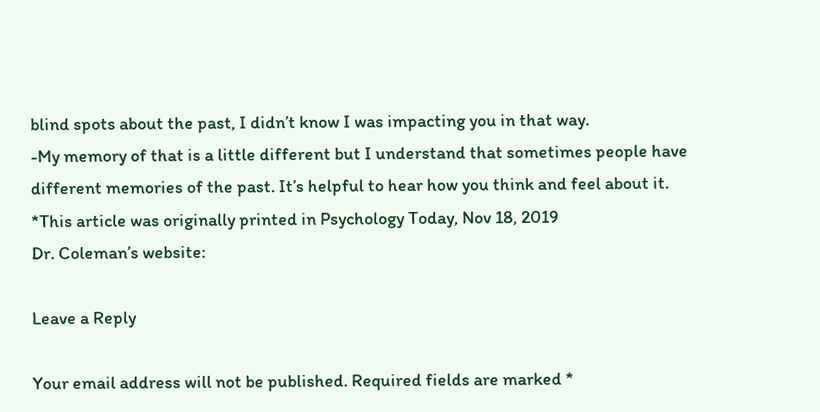blind spots about the past, I didn’t know I was impacting you in that way.
-My memory of that is a little different but I understand that sometimes people have different memories of the past. It’s helpful to hear how you think and feel about it.
*This article was originally printed in Psychology Today, Nov 18, 2019
Dr. Coleman’s website:

Leave a Reply

Your email address will not be published. Required fields are marked *